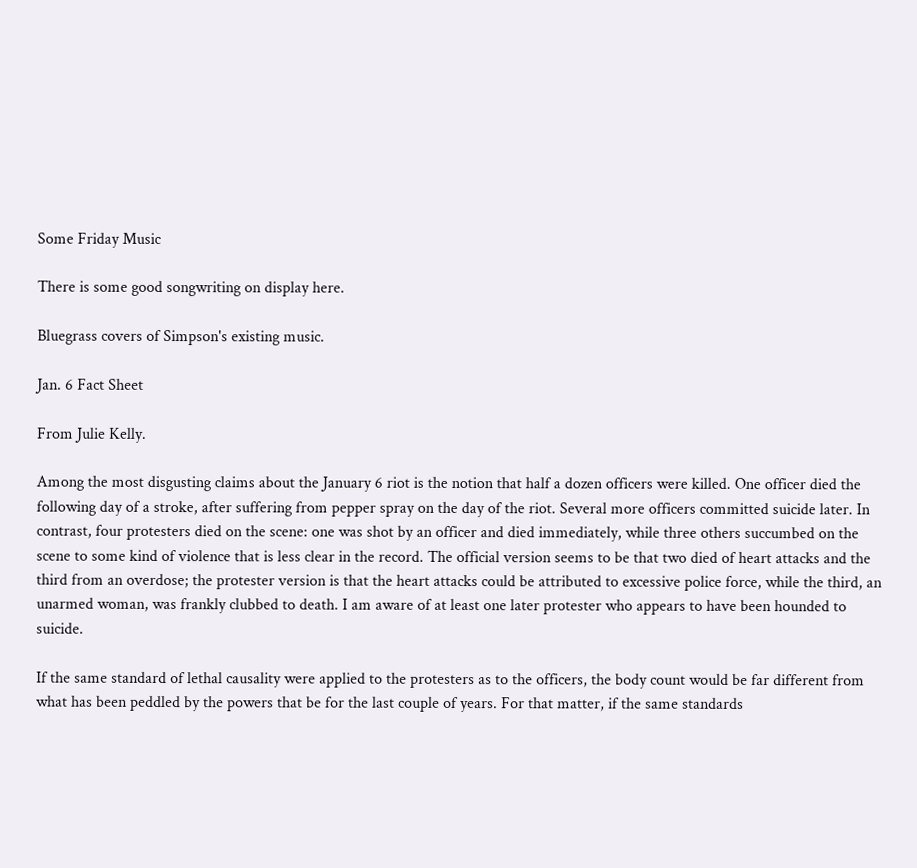Some Friday Music

There is some good songwriting on display here.

Bluegrass covers of Simpson's existing music.

Jan. 6 Fact Sheet

From Julie Kelly.

Among the most disgusting claims about the January 6 riot is the notion that half a dozen officers were killed. One officer died the following day of a stroke, after suffering from pepper spray on the day of the riot. Several more officers committed suicide later. In contrast, four protesters died on the scene: one was shot by an officer and died immediately, while three others succumbed on the scene to some kind of violence that is less clear in the record. The official version seems to be that two died of heart attacks and the third from an overdose; the protester version is that the heart attacks could be attributed to excessive police force, while the third, an unarmed woman, was frankly clubbed to death. I am aware of at least one later protester who appears to have been hounded to suicide.

If the same standard of lethal causality were applied to the protesters as to the officers, the body count would be far different from what has been peddled by the powers that be for the last couple of years. For that matter, if the same standards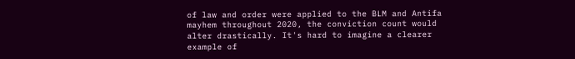of law and order were applied to the BLM and Antifa mayhem throughout 2020, the conviction count would alter drastically. It's hard to imagine a clearer example of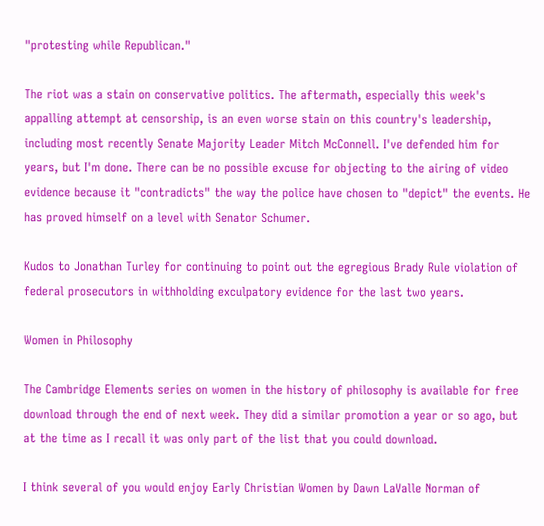"protesting while Republican."

The riot was a stain on conservative politics. The aftermath, especially this week's appalling attempt at censorship, is an even worse stain on this country's leadership, including most recently Senate Majority Leader Mitch McConnell. I've defended him for years, but I'm done. There can be no possible excuse for objecting to the airing of video evidence because it "contradicts" the way the police have chosen to "depict" the events. He has proved himself on a level with Senator Schumer.

Kudos to Jonathan Turley for continuing to point out the egregious Brady Rule violation of federal prosecutors in withholding exculpatory evidence for the last two years.

Women in Philosophy

The Cambridge Elements series on women in the history of philosophy is available for free download through the end of next week. They did a similar promotion a year or so ago, but at the time as I recall it was only part of the list that you could download.

I think several of you would enjoy Early Christian Women by Dawn LaValle Norman of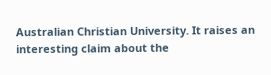Australian Christian University. It raises an interesting claim about the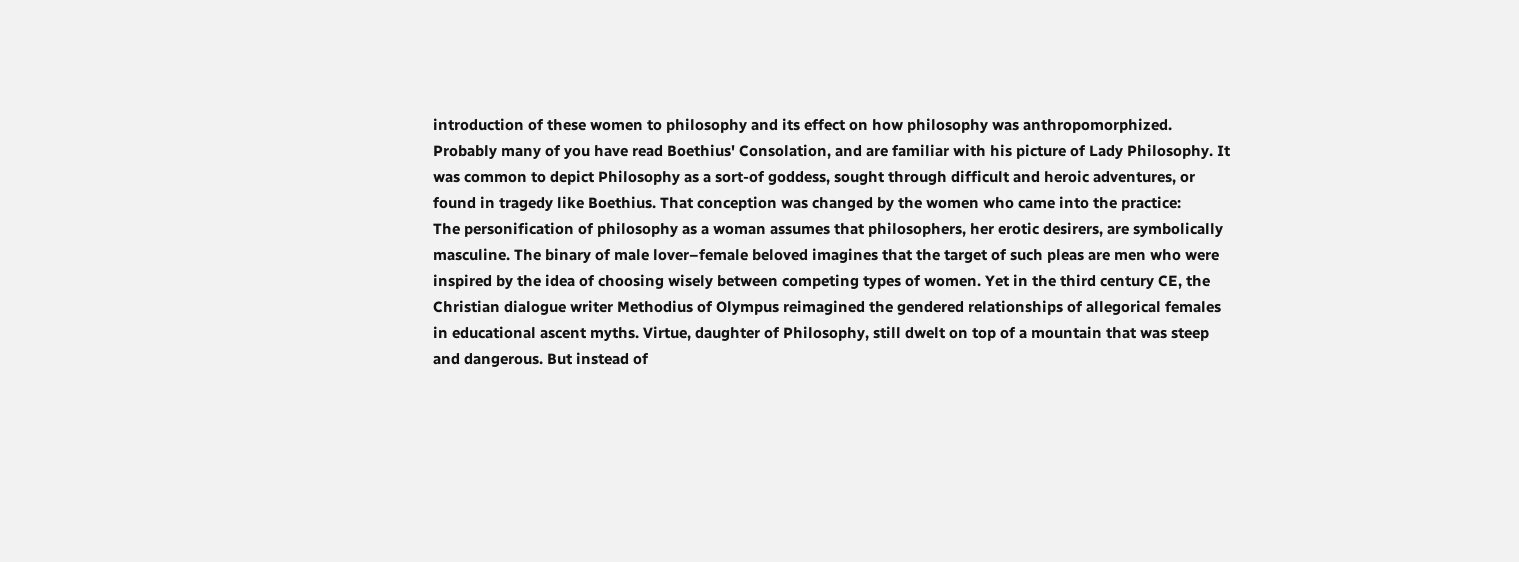introduction of these women to philosophy and its effect on how philosophy was anthropomorphized. Probably many of you have read Boethius' Consolation, and are familiar with his picture of Lady Philosophy. It was common to depict Philosophy as a sort-of goddess, sought through difficult and heroic adventures, or found in tragedy like Boethius. That conception was changed by the women who came into the practice:
The personification of philosophy as a woman assumes that philosophers, her erotic desirers, are symbolically masculine. The binary of male lover–female beloved imagines that the target of such pleas are men who were inspired by the idea of choosing wisely between competing types of women. Yet in the third century CE, the Christian dialogue writer Methodius of Olympus reimagined the gendered relationships of allegorical females in educational ascent myths. Virtue, daughter of Philosophy, still dwelt on top of a mountain that was steep and dangerous. But instead of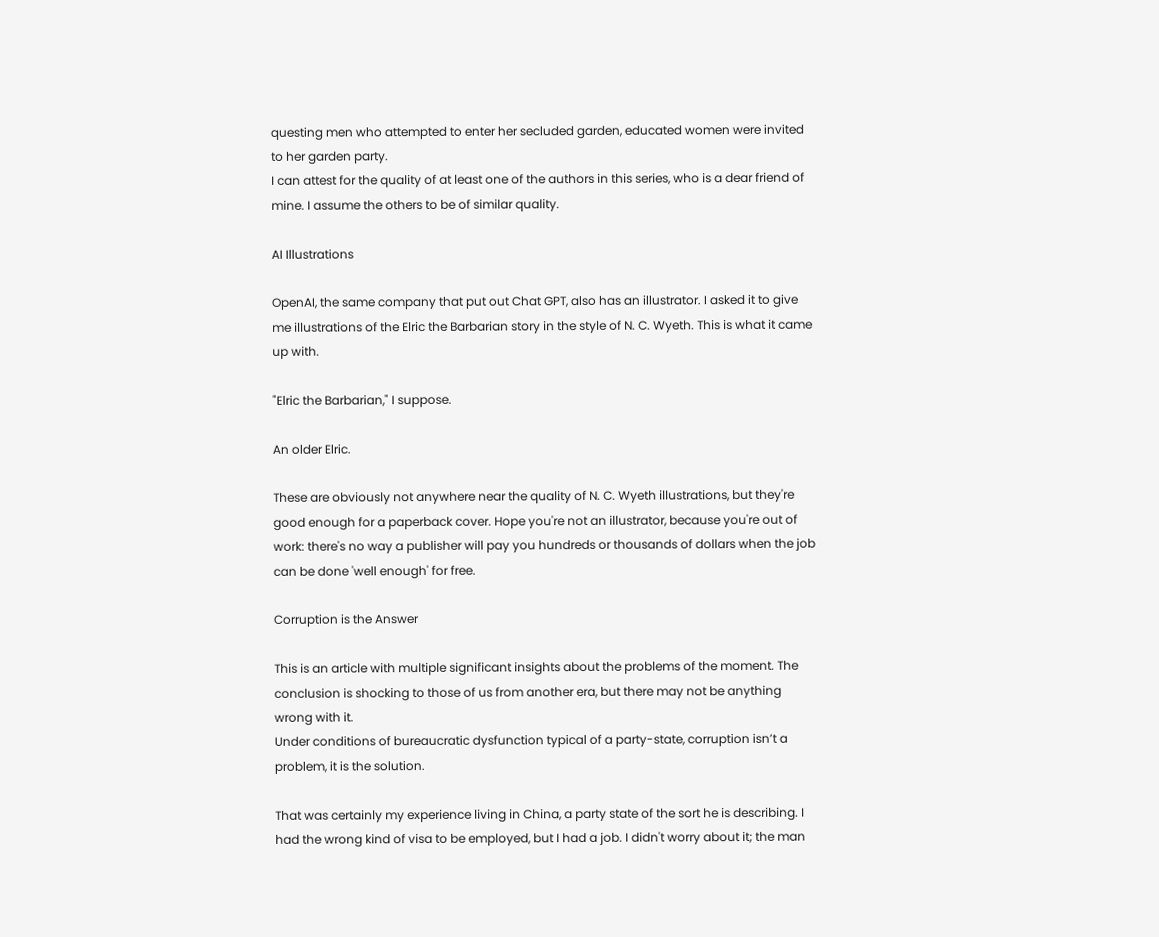questing men who attempted to enter her secluded garden, educated women were invited to her garden party.
I can attest for the quality of at least one of the authors in this series, who is a dear friend of mine. I assume the others to be of similar quality.

AI Illustrations

OpenAI, the same company that put out Chat GPT, also has an illustrator. I asked it to give me illustrations of the Elric the Barbarian story in the style of N. C. Wyeth. This is what it came up with.

"Elric the Barbarian," I suppose.

An older Elric.

These are obviously not anywhere near the quality of N. C. Wyeth illustrations, but they're good enough for a paperback cover. Hope you're not an illustrator, because you're out of work: there's no way a publisher will pay you hundreds or thousands of dollars when the job can be done 'well enough' for free.

Corruption is the Answer

This is an article with multiple significant insights about the problems of the moment. The conclusion is shocking to those of us from another era, but there may not be anything wrong with it.
Under conditions of bureaucratic dysfunction typical of a party-state, corruption isn’t a problem, it is the solution.

That was certainly my experience living in China, a party state of the sort he is describing. I had the wrong kind of visa to be employed, but I had a job. I didn't worry about it; the man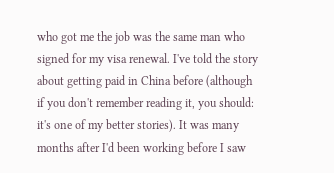who got me the job was the same man who signed for my visa renewal. I've told the story about getting paid in China before (although if you don't remember reading it, you should: it's one of my better stories). It was many months after I'd been working before I saw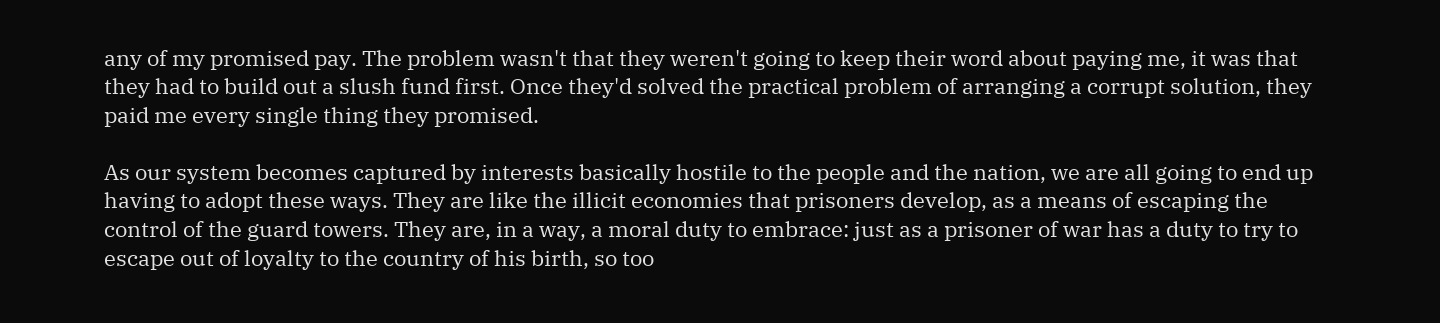any of my promised pay. The problem wasn't that they weren't going to keep their word about paying me, it was that they had to build out a slush fund first. Once they'd solved the practical problem of arranging a corrupt solution, they paid me every single thing they promised.

As our system becomes captured by interests basically hostile to the people and the nation, we are all going to end up having to adopt these ways. They are like the illicit economies that prisoners develop, as a means of escaping the control of the guard towers. They are, in a way, a moral duty to embrace: just as a prisoner of war has a duty to try to escape out of loyalty to the country of his birth, so too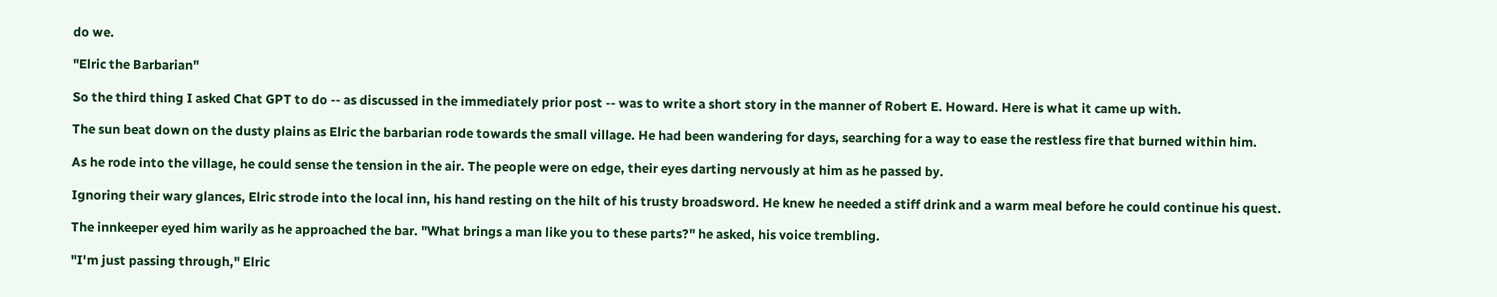do we.

"Elric the Barbarian"

So the third thing I asked Chat GPT to do -- as discussed in the immediately prior post -- was to write a short story in the manner of Robert E. Howard. Here is what it came up with.

The sun beat down on the dusty plains as Elric the barbarian rode towards the small village. He had been wandering for days, searching for a way to ease the restless fire that burned within him.

As he rode into the village, he could sense the tension in the air. The people were on edge, their eyes darting nervously at him as he passed by.

Ignoring their wary glances, Elric strode into the local inn, his hand resting on the hilt of his trusty broadsword. He knew he needed a stiff drink and a warm meal before he could continue his quest.

The innkeeper eyed him warily as he approached the bar. "What brings a man like you to these parts?" he asked, his voice trembling.

"I'm just passing through," Elric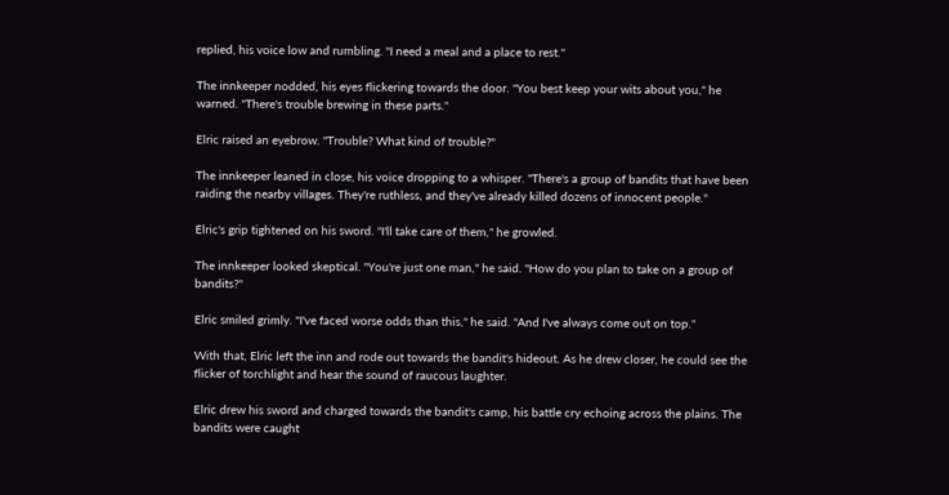replied, his voice low and rumbling. "I need a meal and a place to rest."

The innkeeper nodded, his eyes flickering towards the door. "You best keep your wits about you," he warned. "There's trouble brewing in these parts."

Elric raised an eyebrow. "Trouble? What kind of trouble?"

The innkeeper leaned in close, his voice dropping to a whisper. "There's a group of bandits that have been raiding the nearby villages. They're ruthless, and they've already killed dozens of innocent people."

Elric's grip tightened on his sword. "I'll take care of them," he growled.

The innkeeper looked skeptical. "You're just one man," he said. "How do you plan to take on a group of bandits?"

Elric smiled grimly. "I've faced worse odds than this," he said. "And I've always come out on top."

With that, Elric left the inn and rode out towards the bandit's hideout. As he drew closer, he could see the flicker of torchlight and hear the sound of raucous laughter.

Elric drew his sword and charged towards the bandit's camp, his battle cry echoing across the plains. The bandits were caught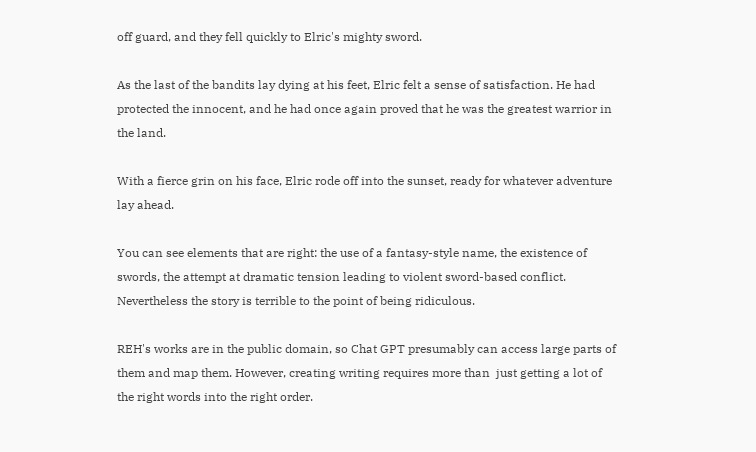off guard, and they fell quickly to Elric's mighty sword.

As the last of the bandits lay dying at his feet, Elric felt a sense of satisfaction. He had protected the innocent, and he had once again proved that he was the greatest warrior in the land.

With a fierce grin on his face, Elric rode off into the sunset, ready for whatever adventure lay ahead.

You can see elements that are right: the use of a fantasy-style name, the existence of swords, the attempt at dramatic tension leading to violent sword-based conflict. Nevertheless the story is terrible to the point of being ridiculous.

REH's works are in the public domain, so Chat GPT presumably can access large parts of them and map them. However, creating writing requires more than  just getting a lot of the right words into the right order.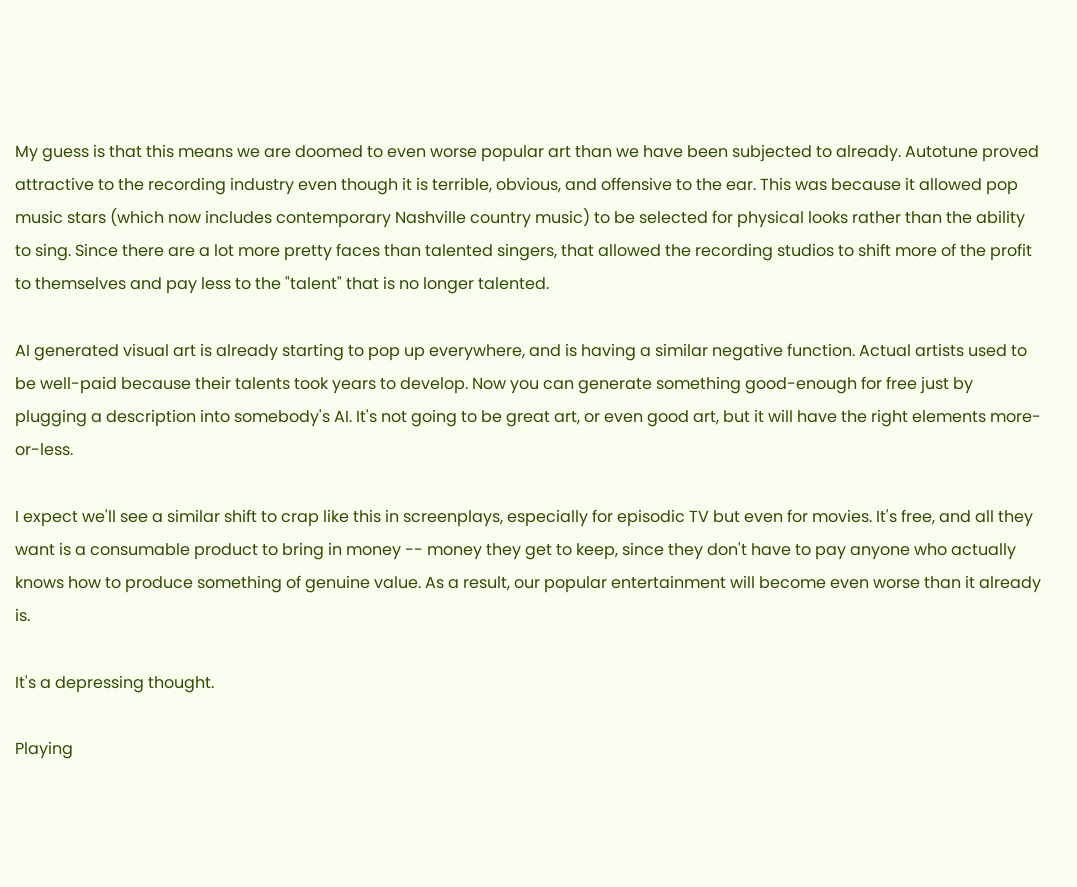My guess is that this means we are doomed to even worse popular art than we have been subjected to already. Autotune proved attractive to the recording industry even though it is terrible, obvious, and offensive to the ear. This was because it allowed pop music stars (which now includes contemporary Nashville country music) to be selected for physical looks rather than the ability to sing. Since there are a lot more pretty faces than talented singers, that allowed the recording studios to shift more of the profit to themselves and pay less to the "talent" that is no longer talented.

AI generated visual art is already starting to pop up everywhere, and is having a similar negative function. Actual artists used to be well-paid because their talents took years to develop. Now you can generate something good-enough for free just by plugging a description into somebody's AI. It's not going to be great art, or even good art, but it will have the right elements more-or-less.

I expect we'll see a similar shift to crap like this in screenplays, especially for episodic TV but even for movies. It's free, and all they want is a consumable product to bring in money -- money they get to keep, since they don't have to pay anyone who actually knows how to produce something of genuine value. As a result, our popular entertainment will become even worse than it already is.

It's a depressing thought.

Playing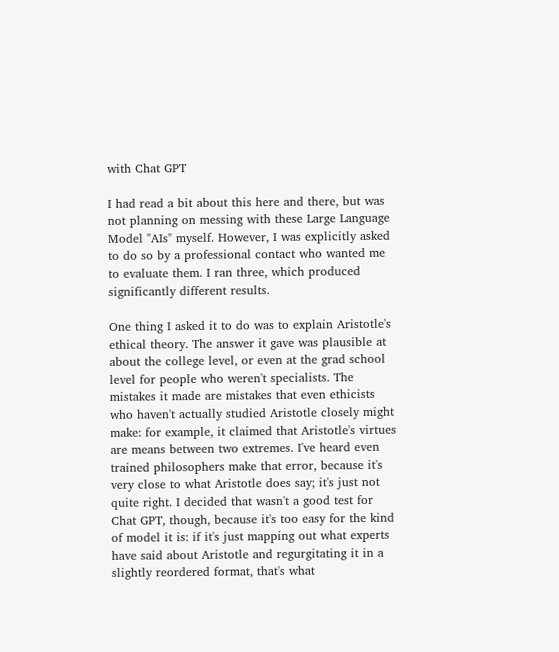with Chat GPT

I had read a bit about this here and there, but was not planning on messing with these Large Language Model "AIs" myself. However, I was explicitly asked to do so by a professional contact who wanted me to evaluate them. I ran three, which produced significantly different results.

One thing I asked it to do was to explain Aristotle's ethical theory. The answer it gave was plausible at about the college level, or even at the grad school level for people who weren't specialists. The mistakes it made are mistakes that even ethicists who haven't actually studied Aristotle closely might make: for example, it claimed that Aristotle's virtues are means between two extremes. I've heard even trained philosophers make that error, because it's very close to what Aristotle does say; it's just not quite right. I decided that wasn't a good test for Chat GPT, though, because it's too easy for the kind of model it is: if it's just mapping out what experts have said about Aristotle and regurgitating it in a slightly reordered format, that's what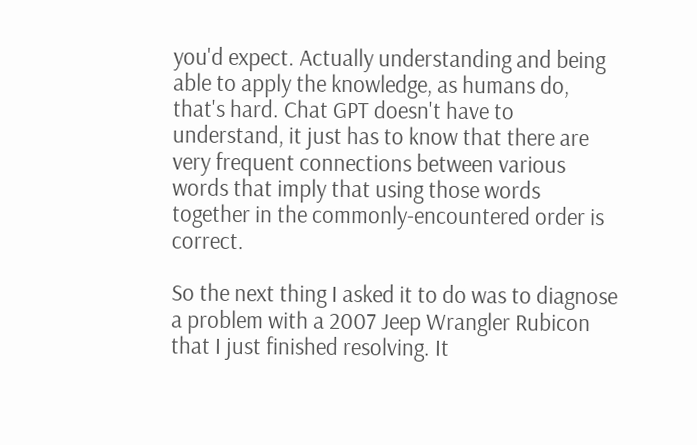you'd expect. Actually understanding and being able to apply the knowledge, as humans do, that's hard. Chat GPT doesn't have to understand, it just has to know that there are very frequent connections between various words that imply that using those words together in the commonly-encountered order is correct.

So the next thing I asked it to do was to diagnose a problem with a 2007 Jeep Wrangler Rubicon that I just finished resolving. It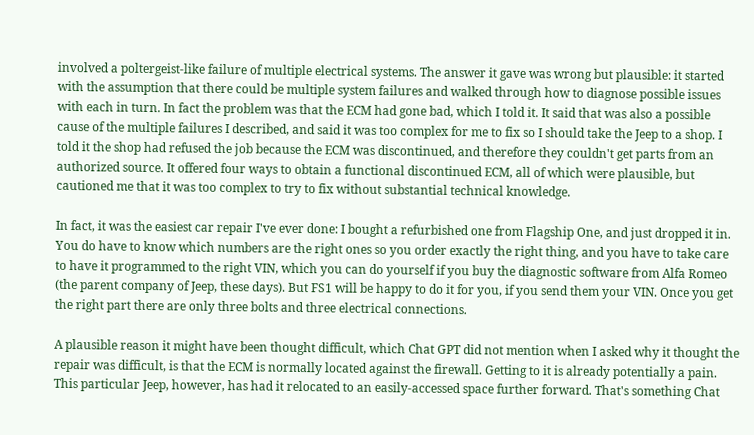involved a poltergeist-like failure of multiple electrical systems. The answer it gave was wrong but plausible: it started with the assumption that there could be multiple system failures and walked through how to diagnose possible issues with each in turn. In fact the problem was that the ECM had gone bad, which I told it. It said that was also a possible cause of the multiple failures I described, and said it was too complex for me to fix so I should take the Jeep to a shop. I told it the shop had refused the job because the ECM was discontinued, and therefore they couldn't get parts from an authorized source. It offered four ways to obtain a functional discontinued ECM, all of which were plausible, but cautioned me that it was too complex to try to fix without substantial technical knowledge.

In fact, it was the easiest car repair I've ever done: I bought a refurbished one from Flagship One, and just dropped it in. You do have to know which numbers are the right ones so you order exactly the right thing, and you have to take care to have it programmed to the right VIN, which you can do yourself if you buy the diagnostic software from Alfa Romeo (the parent company of Jeep, these days). But FS1 will be happy to do it for you, if you send them your VIN. Once you get the right part there are only three bolts and three electrical connections.

A plausible reason it might have been thought difficult, which Chat GPT did not mention when I asked why it thought the repair was difficult, is that the ECM is normally located against the firewall. Getting to it is already potentially a pain. This particular Jeep, however, has had it relocated to an easily-accessed space further forward. That's something Chat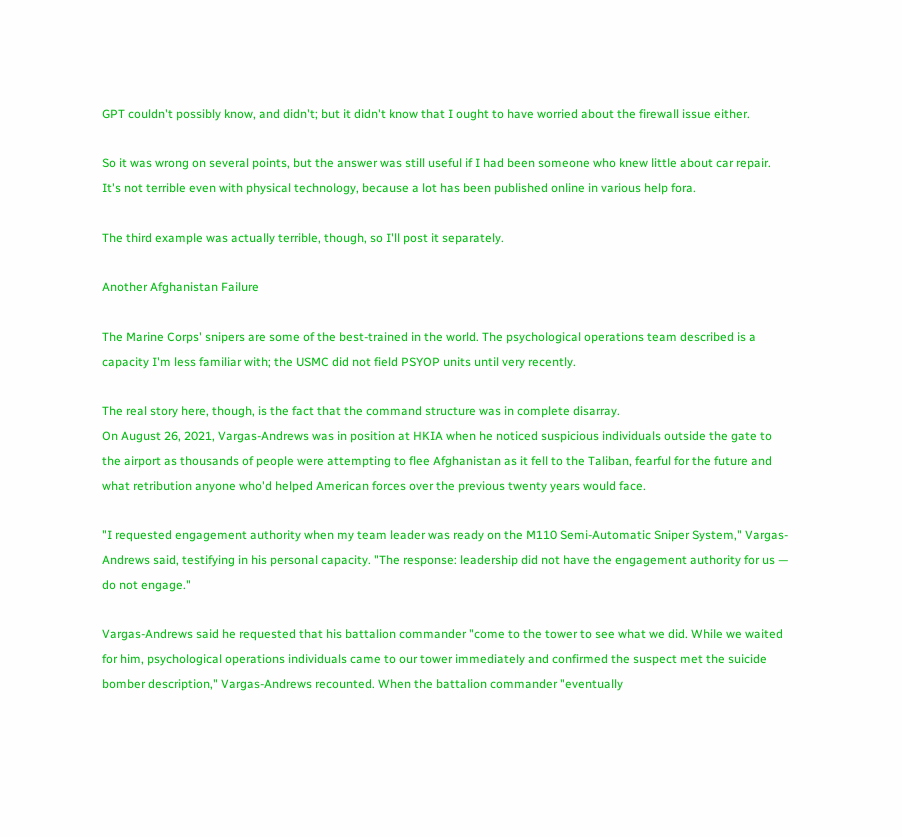GPT couldn't possibly know, and didn't; but it didn't know that I ought to have worried about the firewall issue either.

So it was wrong on several points, but the answer was still useful if I had been someone who knew little about car repair. It's not terrible even with physical technology, because a lot has been published online in various help fora.

The third example was actually terrible, though, so I'll post it separately.

Another Afghanistan Failure

The Marine Corps' snipers are some of the best-trained in the world. The psychological operations team described is a capacity I'm less familiar with; the USMC did not field PSYOP units until very recently.

The real story here, though, is the fact that the command structure was in complete disarray.
On August 26, 2021, Vargas-Andrews was in position at HKIA when he noticed suspicious individuals outside the gate to the airport as thousands of people were attempting to flee Afghanistan as it fell to the Taliban, fearful for the future and what retribution anyone who'd helped American forces over the previous twenty years would face.

"I requested engagement authority when my team leader was ready on the M110 Semi-Automatic Sniper System," Vargas-Andrews said, testifying in his personal capacity. "The response: leadership did not have the engagement authority for us — do not engage."

Vargas-Andrews said he requested that his battalion commander "come to the tower to see what we did. While we waited for him, psychological operations individuals came to our tower immediately and confirmed the suspect met the suicide bomber description," Vargas-Andrews recounted. When the battalion commander "eventually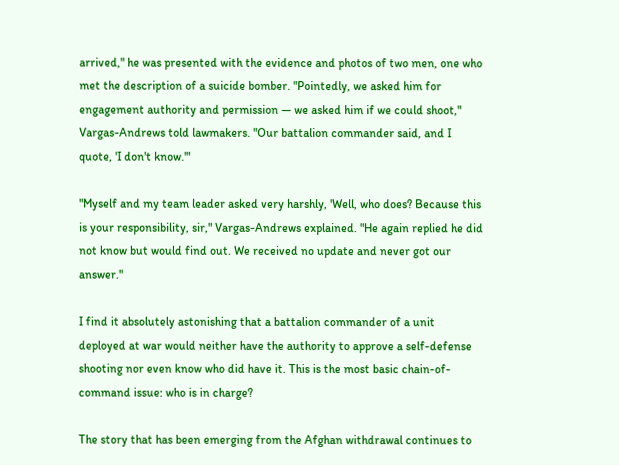arrived," he was presented with the evidence and photos of two men, one who met the description of a suicide bomber. "Pointedly, we asked him for engagement authority and permission — we asked him if we could shoot," Vargas-Andrews told lawmakers. "Our battalion commander said, and I quote, 'I don't know.'"

"Myself and my team leader asked very harshly, 'Well, who does? Because this is your responsibility, sir," Vargas-Andrews explained. "He again replied he did not know but would find out. We received no update and never got our answer."

I find it absolutely astonishing that a battalion commander of a unit deployed at war would neither have the authority to approve a self-defense shooting nor even know who did have it. This is the most basic chain-of-command issue: who is in charge?

The story that has been emerging from the Afghan withdrawal continues to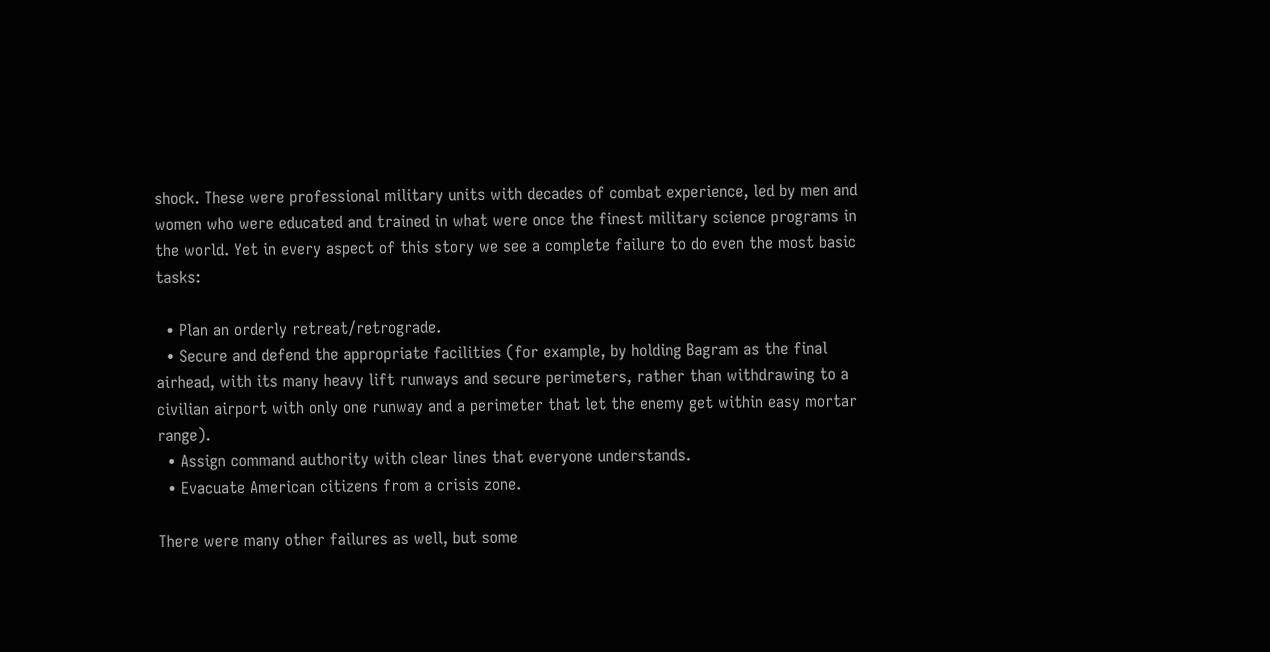shock. These were professional military units with decades of combat experience, led by men and women who were educated and trained in what were once the finest military science programs in the world. Yet in every aspect of this story we see a complete failure to do even the most basic tasks:

  • Plan an orderly retreat/retrograde.
  • Secure and defend the appropriate facilities (for example, by holding Bagram as the final airhead, with its many heavy lift runways and secure perimeters, rather than withdrawing to a civilian airport with only one runway and a perimeter that let the enemy get within easy mortar range).
  • Assign command authority with clear lines that everyone understands.
  • Evacuate American citizens from a crisis zone.

There were many other failures as well, but some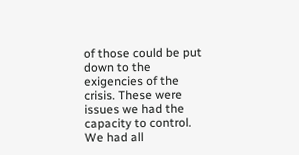of those could be put down to the exigencies of the crisis. These were issues we had the capacity to control. We had all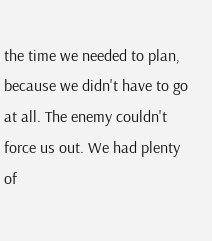the time we needed to plan, because we didn't have to go at all. The enemy couldn't force us out. We had plenty of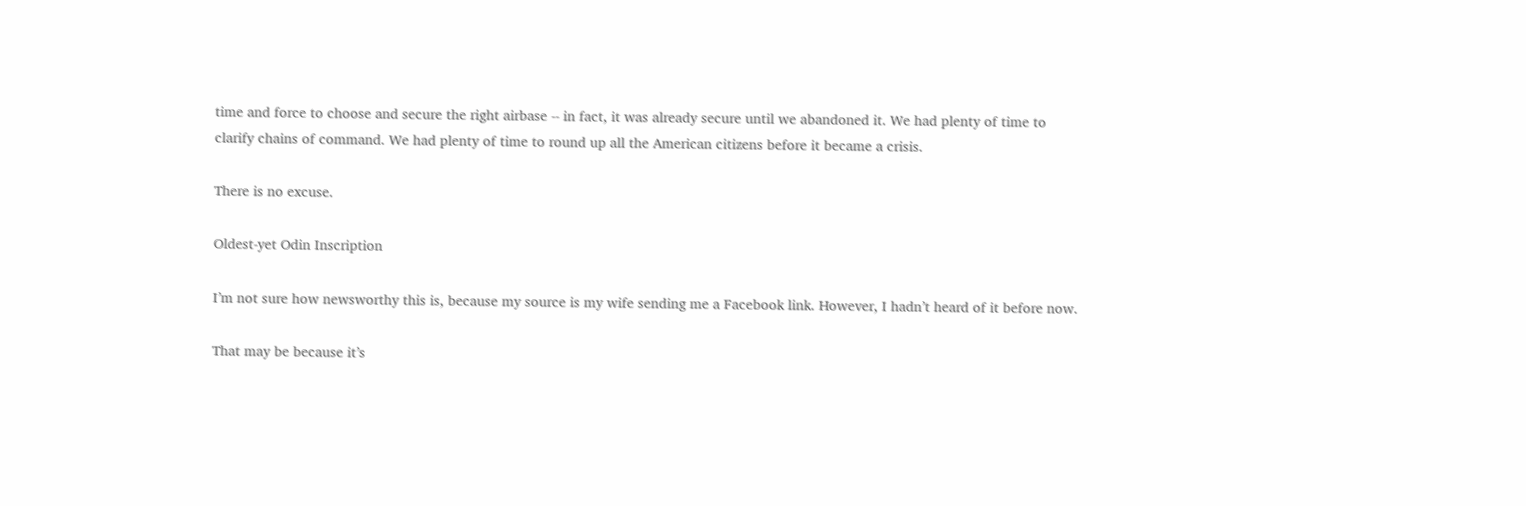time and force to choose and secure the right airbase -- in fact, it was already secure until we abandoned it. We had plenty of time to clarify chains of command. We had plenty of time to round up all the American citizens before it became a crisis.

There is no excuse.

Oldest-yet Odin Inscription

I’m not sure how newsworthy this is, because my source is my wife sending me a Facebook link. However, I hadn’t heard of it before now.

That may be because it’s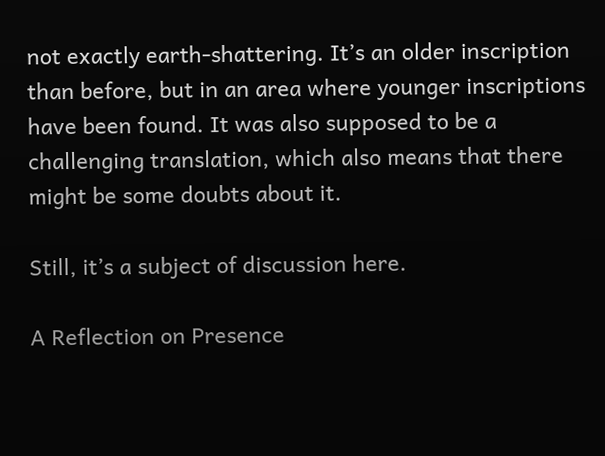not exactly earth-shattering. It’s an older inscription than before, but in an area where younger inscriptions have been found. It was also supposed to be a challenging translation, which also means that there might be some doubts about it.

Still, it’s a subject of discussion here.

A Reflection on Presence